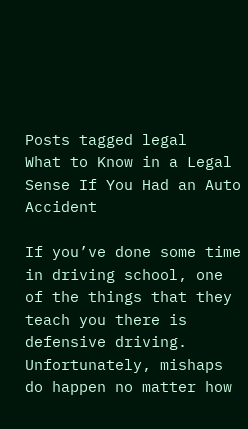Posts tagged legal
What to Know in a Legal Sense If You Had an Auto Accident

If you’ve done some time in driving school, one of the things that they teach you there is defensive driving. Unfortunately, mishaps do happen no matter how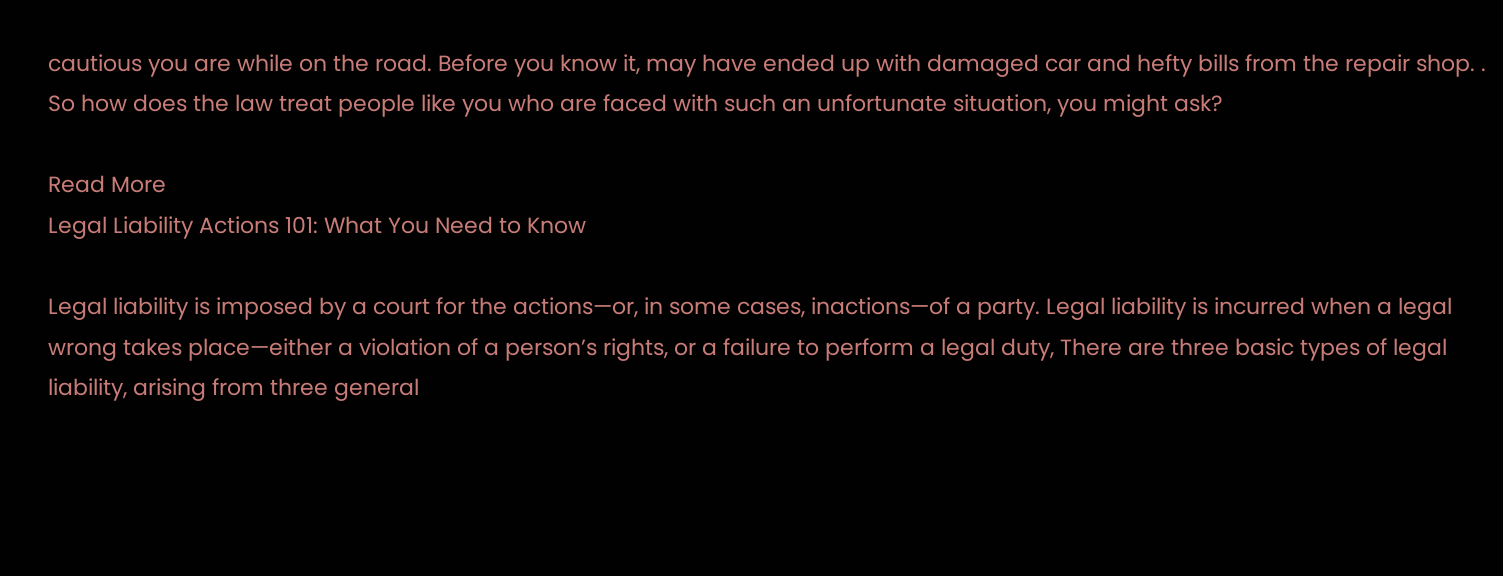cautious you are while on the road. Before you know it, may have ended up with damaged car and hefty bills from the repair shop. . So how does the law treat people like you who are faced with such an unfortunate situation, you might ask?

Read More
Legal Liability Actions 101: What You Need to Know

Legal liability is imposed by a court for the actions—or, in some cases, inactions—of a party. Legal liability is incurred when a legal wrong takes place—either a violation of a person’s rights, or a failure to perform a legal duty, There are three basic types of legal liability, arising from three general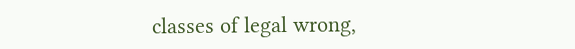classes of legal wrong,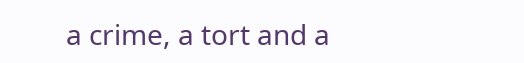a crime, a tort and a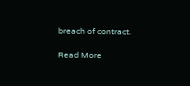breach of contract.

Read More